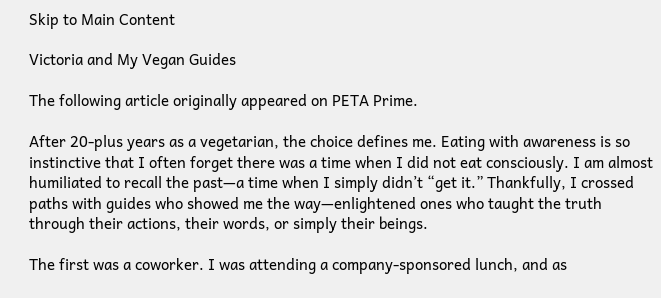Skip to Main Content

Victoria and My Vegan Guides

The following article originally appeared on PETA Prime.

After 20-plus years as a vegetarian, the choice defines me. Eating with awareness is so instinctive that I often forget there was a time when I did not eat consciously. I am almost humiliated to recall the past—a time when I simply didn’t “get it.” Thankfully, I crossed paths with guides who showed me the way—enlightened ones who taught the truth through their actions, their words, or simply their beings.

The first was a coworker. I was attending a company-sponsored lunch, and as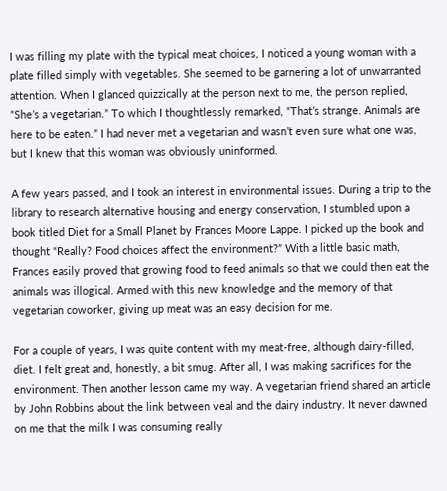I was filling my plate with the typical meat choices, I noticed a young woman with a plate filled simply with vegetables. She seemed to be garnering a lot of unwarranted attention. When I glanced quizzically at the person next to me, the person replied, “She’s a vegetarian.” To which I thoughtlessly remarked, “That’s strange. Animals are here to be eaten.” I had never met a vegetarian and wasn’t even sure what one was, but I knew that this woman was obviously uninformed.

A few years passed, and I took an interest in environmental issues. During a trip to the library to research alternative housing and energy conservation, I stumbled upon a book titled Diet for a Small Planet by Frances Moore Lappe. I picked up the book and thought “Really? Food choices affect the environment?” With a little basic math, Frances easily proved that growing food to feed animals so that we could then eat the animals was illogical. Armed with this new knowledge and the memory of that vegetarian coworker, giving up meat was an easy decision for me.

For a couple of years, I was quite content with my meat-free, although dairy-filled, diet. I felt great and, honestly, a bit smug. After all, I was making sacrifices for the environment. Then another lesson came my way. A vegetarian friend shared an article by John Robbins about the link between veal and the dairy industry. It never dawned on me that the milk I was consuming really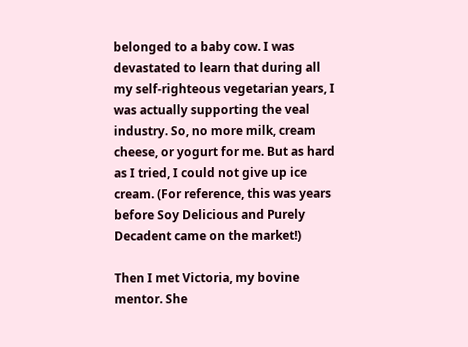belonged to a baby cow. I was devastated to learn that during all my self-righteous vegetarian years, I was actually supporting the veal industry. So, no more milk, cream cheese, or yogurt for me. But as hard as I tried, I could not give up ice cream. (For reference, this was years before Soy Delicious and Purely Decadent came on the market!)

Then I met Victoria, my bovine mentor. She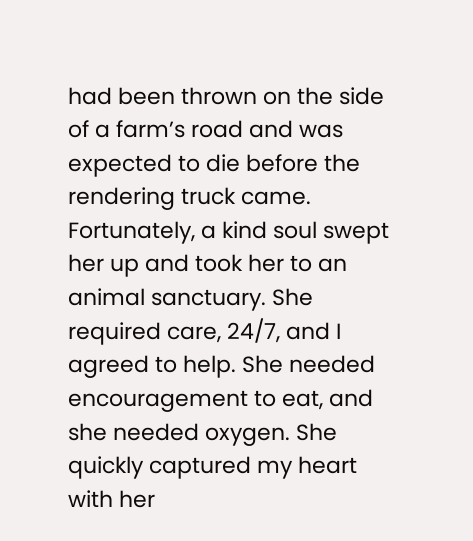had been thrown on the side of a farm’s road and was expected to die before the rendering truck came. Fortunately, a kind soul swept her up and took her to an animal sanctuary. She required care, 24/7, and I agreed to help. She needed encouragement to eat, and she needed oxygen. She quickly captured my heart with her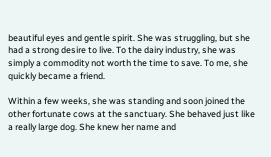beautiful eyes and gentle spirit. She was struggling, but she had a strong desire to live. To the dairy industry, she was simply a commodity not worth the time to save. To me, she quickly became a friend.

Within a few weeks, she was standing and soon joined the other fortunate cows at the sanctuary. She behaved just like a really large dog. She knew her name and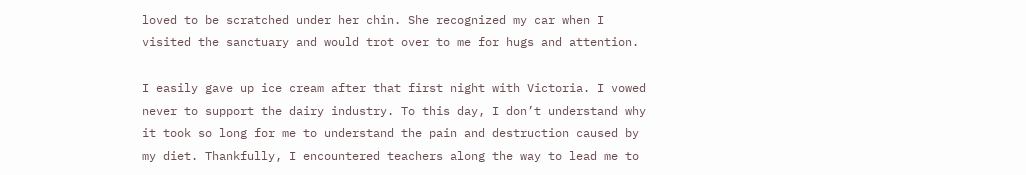loved to be scratched under her chin. She recognized my car when I visited the sanctuary and would trot over to me for hugs and attention.

I easily gave up ice cream after that first night with Victoria. I vowed never to support the dairy industry. To this day, I don’t understand why it took so long for me to understand the pain and destruction caused by my diet. Thankfully, I encountered teachers along the way to lead me to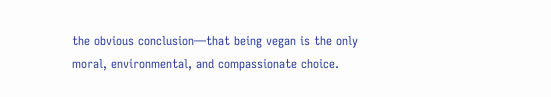the obvious conclusion—that being vegan is the only moral, environmental, and compassionate choice.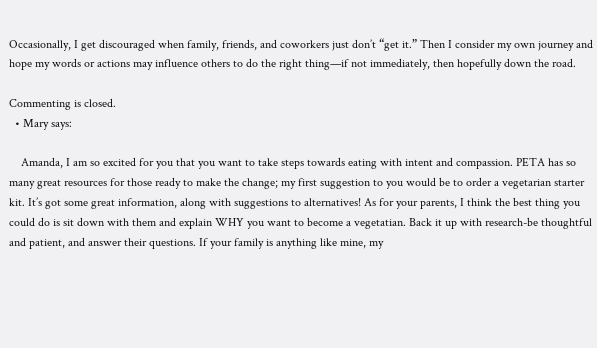Occasionally, I get discouraged when family, friends, and coworkers just don’t “get it.” Then I consider my own journey and hope my words or actions may influence others to do the right thing—if not immediately, then hopefully down the road.

Commenting is closed.
  • Mary says:

    Amanda, I am so excited for you that you want to take steps towards eating with intent and compassion. PETA has so many great resources for those ready to make the change; my first suggestion to you would be to order a vegetarian starter kit. It’s got some great information, along with suggestions to alternatives! As for your parents, I think the best thing you could do is sit down with them and explain WHY you want to become a vegetatian. Back it up with research-be thoughtful and patient, and answer their questions. If your family is anything like mine, my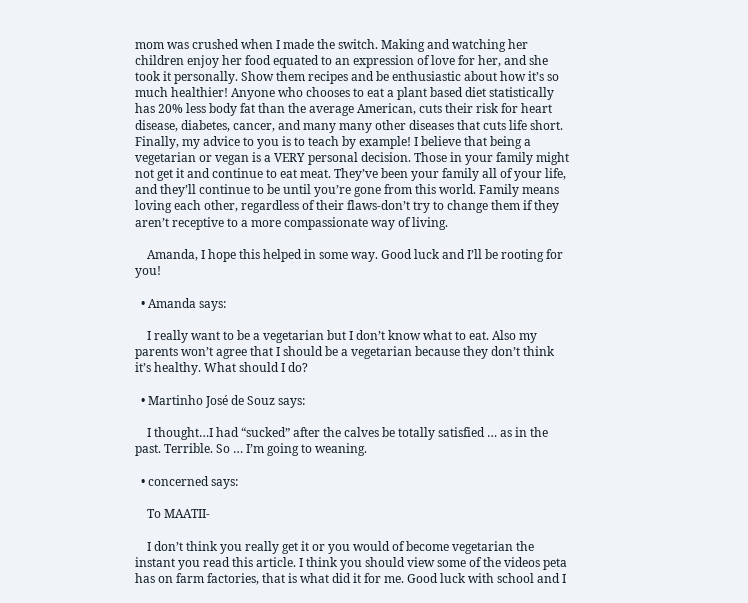mom was crushed when I made the switch. Making and watching her children enjoy her food equated to an expression of love for her, and she took it personally. Show them recipes and be enthusiastic about how it’s so much healthier! Anyone who chooses to eat a plant based diet statistically has 20% less body fat than the average American, cuts their risk for heart disease, diabetes, cancer, and many many other diseases that cuts life short. Finally, my advice to you is to teach by example! I believe that being a vegetarian or vegan is a VERY personal decision. Those in your family might not get it and continue to eat meat. They’ve been your family all of your life, and they’ll continue to be until you’re gone from this world. Family means loving each other, regardless of their flaws-don’t try to change them if they aren’t receptive to a more compassionate way of living.

    Amanda, I hope this helped in some way. Good luck and I’ll be rooting for you!

  • Amanda says:

    I really want to be a vegetarian but I don’t know what to eat. Also my parents won’t agree that I should be a vegetarian because they don’t think it’s healthy. What should I do?

  • Martinho José de Souz says:

    I thought…I had “sucked” after the calves be totally satisfied … as in the past. Terrible. So … I’m going to weaning.

  • concerned says:

    To MAATII-

    I don’t think you really get it or you would of become vegetarian the instant you read this article. I think you should view some of the videos peta has on farm factories, that is what did it for me. Good luck with school and I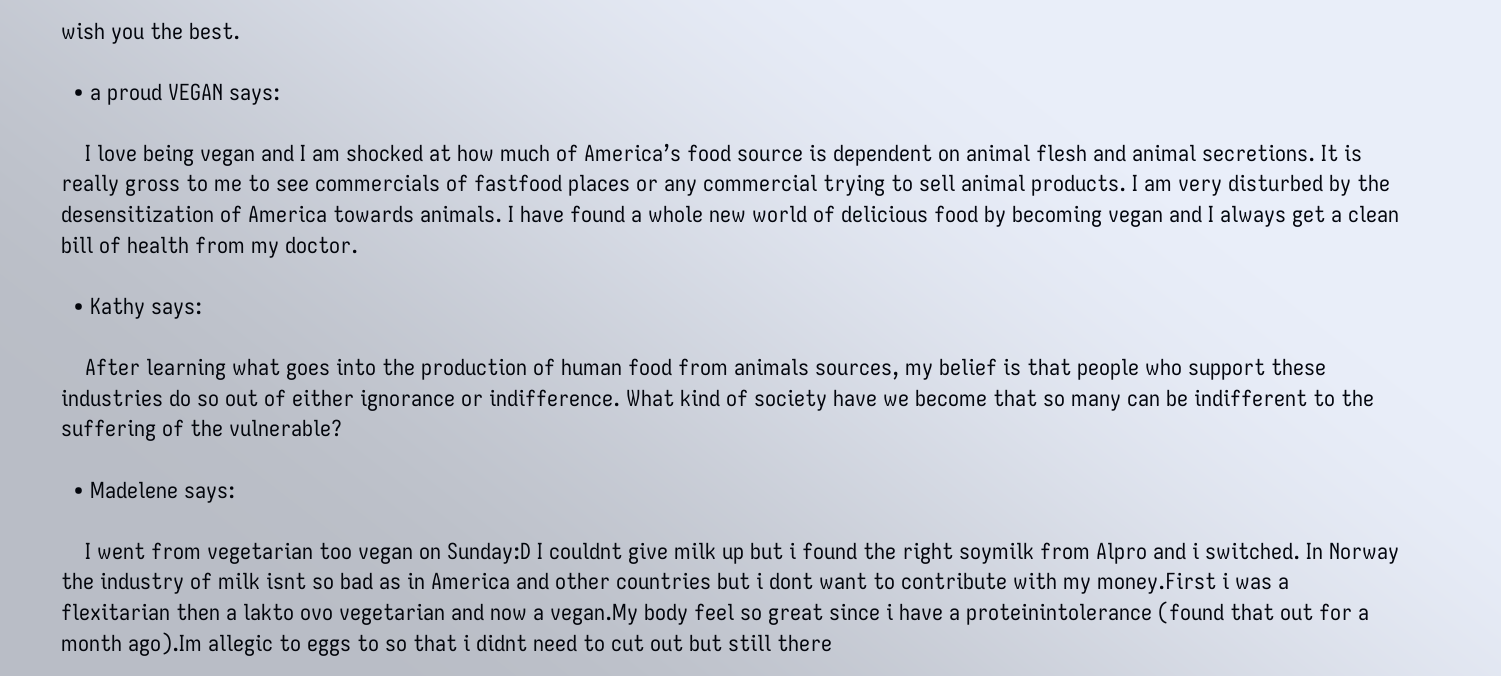wish you the best.

  • a proud VEGAN says:

    I love being vegan and I am shocked at how much of America’s food source is dependent on animal flesh and animal secretions. It is really gross to me to see commercials of fastfood places or any commercial trying to sell animal products. I am very disturbed by the desensitization of America towards animals. I have found a whole new world of delicious food by becoming vegan and I always get a clean bill of health from my doctor.

  • Kathy says:

    After learning what goes into the production of human food from animals sources, my belief is that people who support these industries do so out of either ignorance or indifference. What kind of society have we become that so many can be indifferent to the suffering of the vulnerable?

  • Madelene says:

    I went from vegetarian too vegan on Sunday:D I couldnt give milk up but i found the right soymilk from Alpro and i switched. In Norway the industry of milk isnt so bad as in America and other countries but i dont want to contribute with my money.First i was a flexitarian then a lakto ovo vegetarian and now a vegan.My body feel so great since i have a proteinintolerance (found that out for a month ago).Im allegic to eggs to so that i didnt need to cut out but still there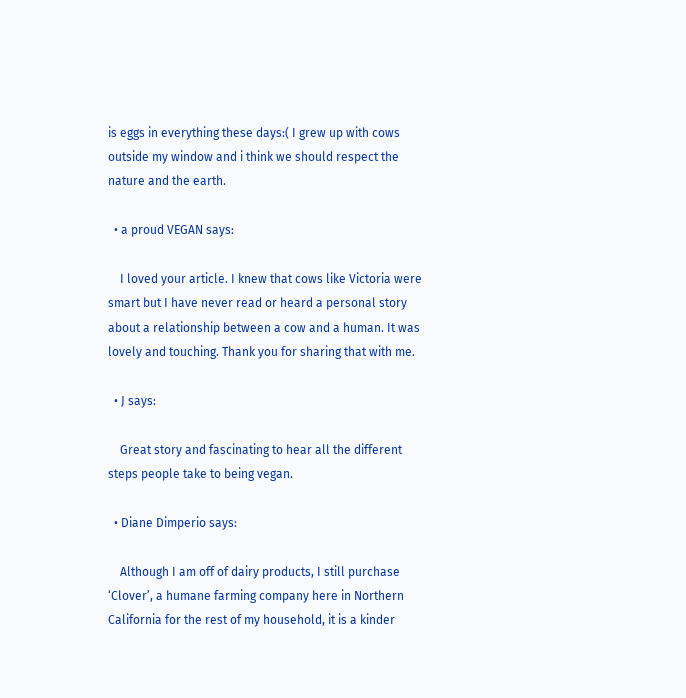is eggs in everything these days:( I grew up with cows outside my window and i think we should respect the nature and the earth.

  • a proud VEGAN says:

    I loved your article. I knew that cows like Victoria were smart but I have never read or heard a personal story about a relationship between a cow and a human. It was lovely and touching. Thank you for sharing that with me.

  • J says:

    Great story and fascinating to hear all the different steps people take to being vegan.

  • Diane Dimperio says:

    Although I am off of dairy products, I still purchase ‘Clover’, a humane farming company here in Northern California for the rest of my household, it is a kinder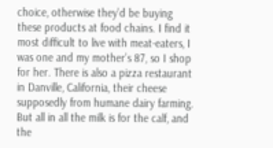choice, otherwise they’d be buying these products at food chains. I find it most difficult to live with meat-eaters, I was one and my mother’s 87, so I shop for her. There is also a pizza restaurant in Danville, California, their cheese supposedly from humane dairy farming. But all in all the milk is for the calf, and the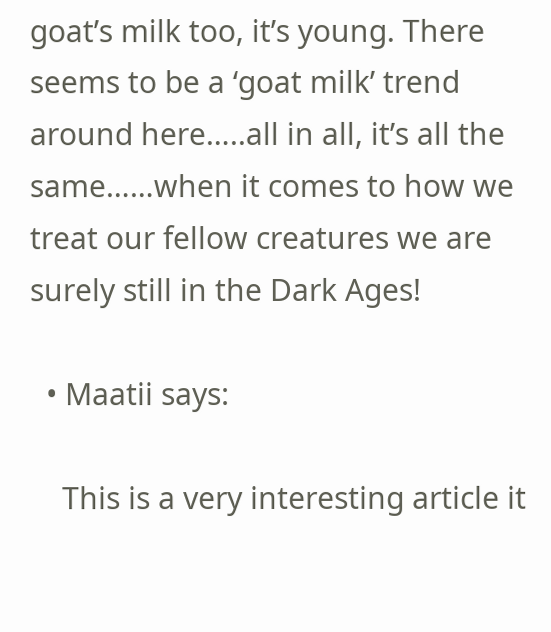goat’s milk too, it’s young. There seems to be a ‘goat milk’ trend around here…..all in all, it’s all the same……when it comes to how we treat our fellow creatures we are surely still in the Dark Ages!

  • Maatii says:

    This is a very interesting article it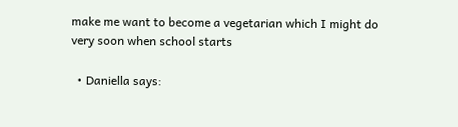make me want to become a vegetarian which I might do very soon when school starts

  • Daniella says: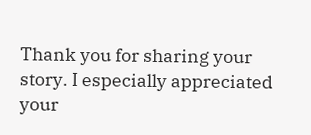Thank you for sharing your story. I especially appreciated your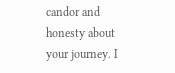candor and honesty about your journey. I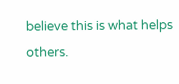believe this is what helps others.